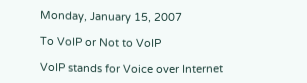Monday, January 15, 2007

To VoIP or Not to VoIP

VoIP stands for Voice over Internet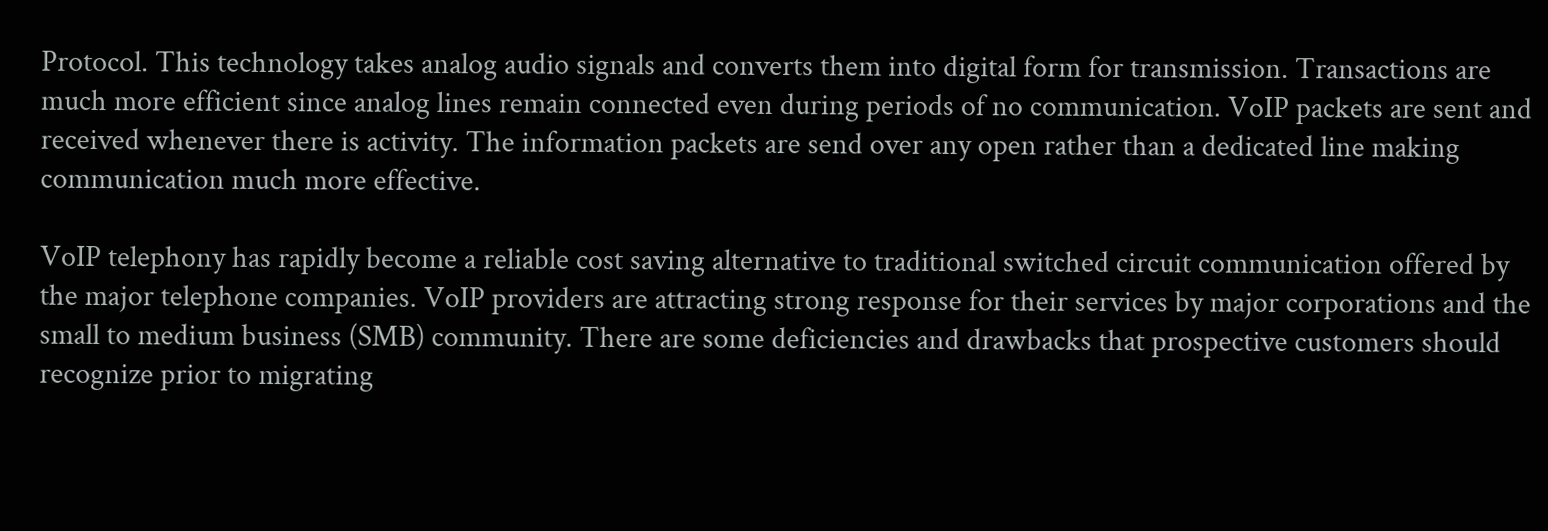Protocol. This technology takes analog audio signals and converts them into digital form for transmission. Transactions are much more efficient since analog lines remain connected even during periods of no communication. VoIP packets are sent and received whenever there is activity. The information packets are send over any open rather than a dedicated line making communication much more effective.

VoIP telephony has rapidly become a reliable cost saving alternative to traditional switched circuit communication offered by the major telephone companies. VoIP providers are attracting strong response for their services by major corporations and the small to medium business (SMB) community. There are some deficiencies and drawbacks that prospective customers should recognize prior to migrating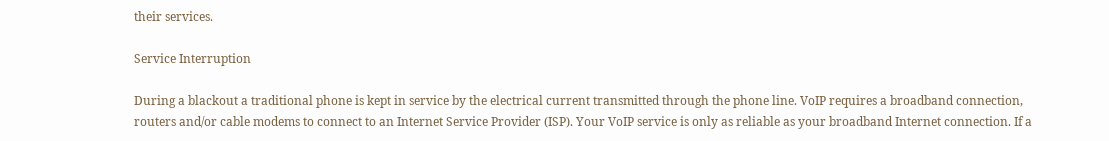their services.

Service Interruption

During a blackout a traditional phone is kept in service by the electrical current transmitted through the phone line. VoIP requires a broadband connection, routers and/or cable modems to connect to an Internet Service Provider (ISP). Your VoIP service is only as reliable as your broadband Internet connection. If a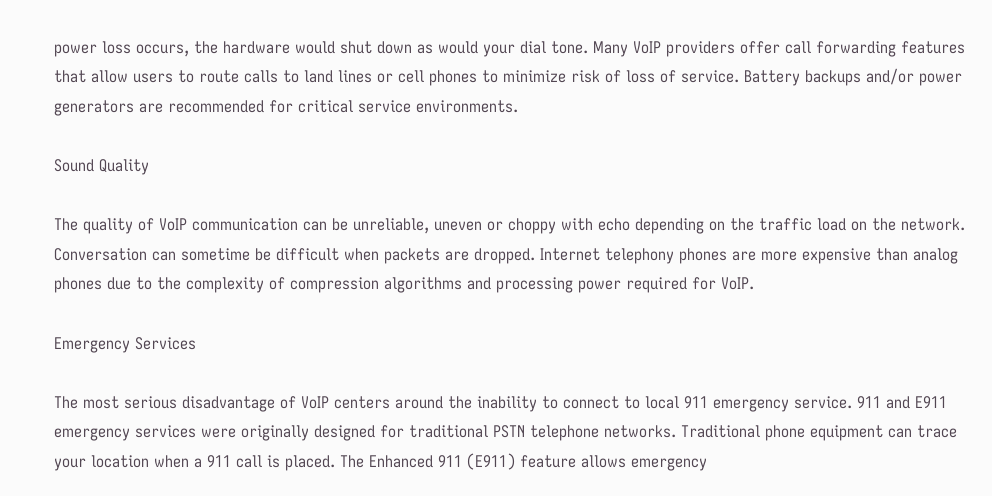power loss occurs, the hardware would shut down as would your dial tone. Many VoIP providers offer call forwarding features that allow users to route calls to land lines or cell phones to minimize risk of loss of service. Battery backups and/or power generators are recommended for critical service environments.

Sound Quality

The quality of VoIP communication can be unreliable, uneven or choppy with echo depending on the traffic load on the network. Conversation can sometime be difficult when packets are dropped. Internet telephony phones are more expensive than analog phones due to the complexity of compression algorithms and processing power required for VoIP.

Emergency Services

The most serious disadvantage of VoIP centers around the inability to connect to local 911 emergency service. 911 and E911 emergency services were originally designed for traditional PSTN telephone networks. Traditional phone equipment can trace your location when a 911 call is placed. The Enhanced 911 (E911) feature allows emergency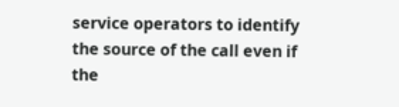service operators to identify the source of the call even if the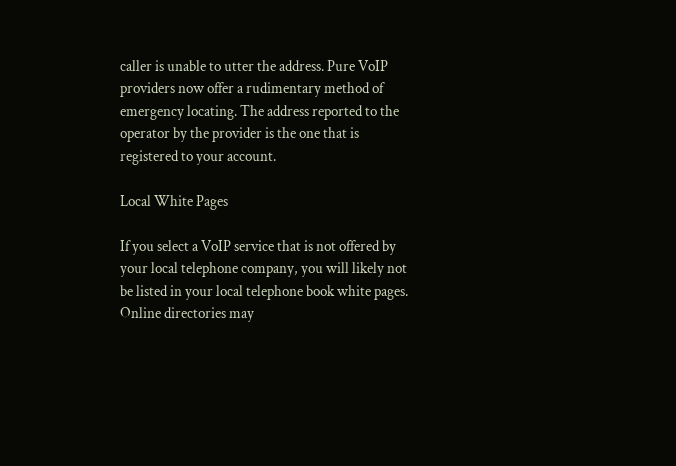caller is unable to utter the address. Pure VoIP providers now offer a rudimentary method of emergency locating. The address reported to the operator by the provider is the one that is registered to your account.

Local White Pages

If you select a VoIP service that is not offered by your local telephone company, you will likely not be listed in your local telephone book white pages. Online directories may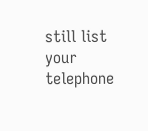still list your telephone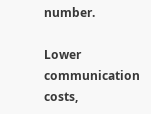number.

Lower communication costs,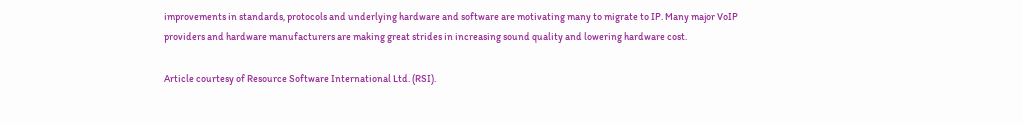improvements in standards, protocols and underlying hardware and software are motivating many to migrate to IP. Many major VoIP providers and hardware manufacturers are making great strides in increasing sound quality and lowering hardware cost.

Article courtesy of Resource Software International Ltd. (RSI).